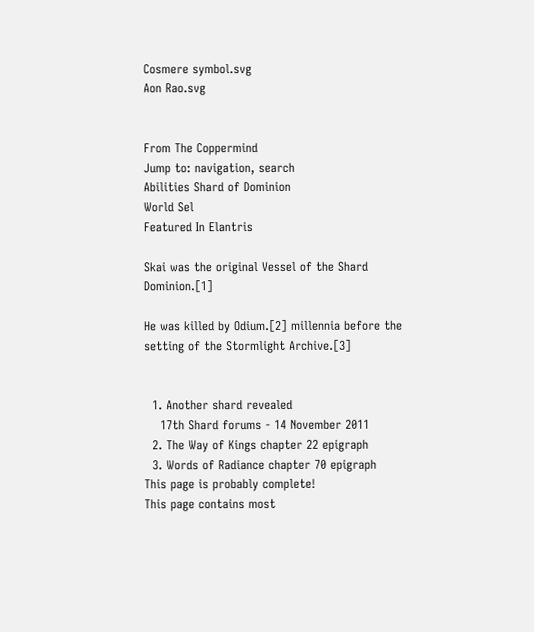Cosmere symbol.svg
Aon Rao.svg


From The Coppermind
Jump to: navigation, search
Abilities Shard of Dominion
World Sel
Featured In Elantris

Skai was the original Vessel of the Shard Dominion.[1]

He was killed by Odium.[2] millennia before the setting of the Stormlight Archive.[3]


  1. Another shard revealed
    17th Shard forums - 14 November 2011
  2. The Way of Kings chapter 22 epigraph
  3. Words of Radiance chapter 70 epigraph
This page is probably complete!
This page contains most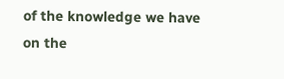of the knowledge we have on the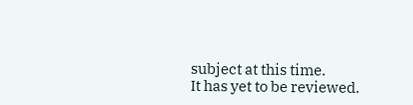subject at this time.
It has yet to be reviewed.